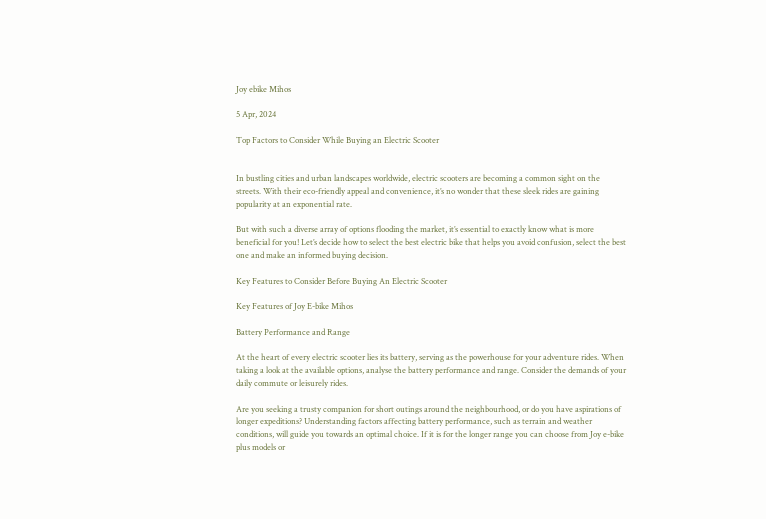Joy ebike Mihos

5 Apr, 2024

Top Factors to Consider While Buying an Electric Scooter


In bustling cities and urban landscapes worldwide, electric scooters are becoming a common sight on the streets. With their eco-friendly appeal and convenience, it’s no wonder that these sleek rides are gaining popularity at an exponential rate.

But with such a diverse array of options flooding the market, it’s essential to exactly know what is more beneficial for you! Let’s decide how to select the best electric bike that helps you avoid confusion, select the best one and make an informed buying decision.

Key Features to Consider Before Buying An Electric Scooter

Key Features of Joy E-bike Mihos

Battery Performance and Range

At the heart of every electric scooter lies its battery, serving as the powerhouse for your adventure rides. When taking a look at the available options, analyse the battery performance and range. Consider the demands of your daily commute or leisurely rides.

Are you seeking a trusty companion for short outings around the neighbourhood, or do you have aspirations of longer expeditions? Understanding factors affecting battery performance, such as terrain and weather conditions, will guide you towards an optimal choice. If it is for the longer range you can choose from Joy e-bike plus models or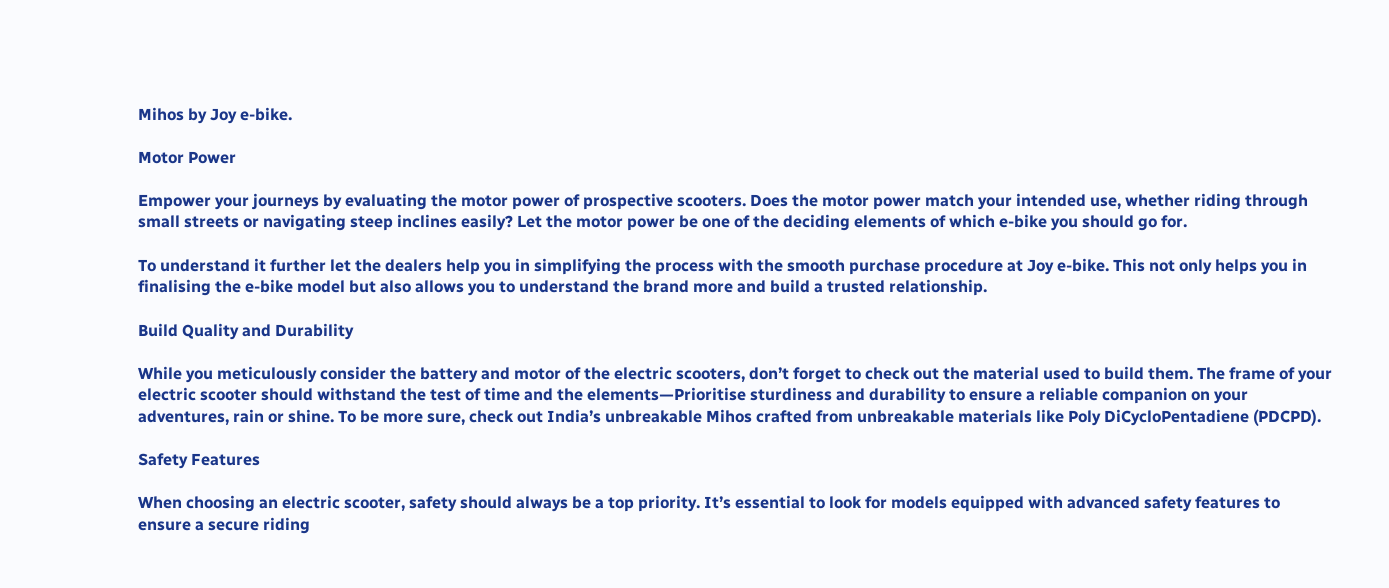Mihos by Joy e-bike.

Motor Power

Empower your journeys by evaluating the motor power of prospective scooters. Does the motor power match your intended use, whether riding through small streets or navigating steep inclines easily? Let the motor power be one of the deciding elements of which e-bike you should go for.

To understand it further let the dealers help you in simplifying the process with the smooth purchase procedure at Joy e-bike. This not only helps you in finalising the e-bike model but also allows you to understand the brand more and build a trusted relationship.

Build Quality and Durability

While you meticulously consider the battery and motor of the electric scooters, don’t forget to check out the material used to build them. The frame of your electric scooter should withstand the test of time and the elements—Prioritise sturdiness and durability to ensure a reliable companion on your adventures, rain or shine. To be more sure, check out India’s unbreakable Mihos crafted from unbreakable materials like Poly DiCycloPentadiene (PDCPD).

Safety Features

When choosing an electric scooter, safety should always be a top priority. It’s essential to look for models equipped with advanced safety features to ensure a secure riding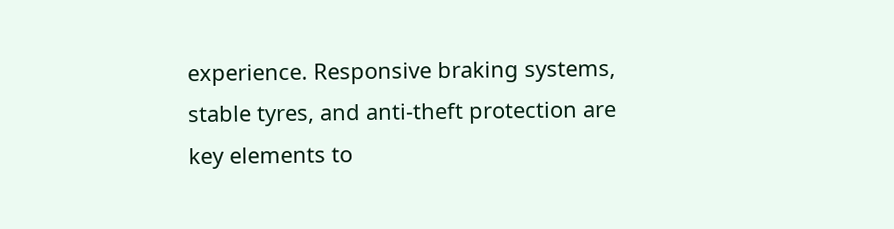experience. Responsive braking systems, stable tyres, and anti-theft protection are key elements to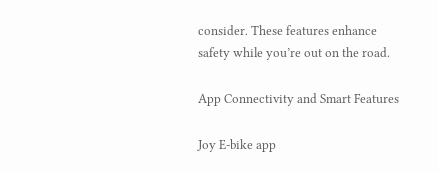consider. These features enhance safety while you’re out on the road.

App Connectivity and Smart Features

Joy E-bike app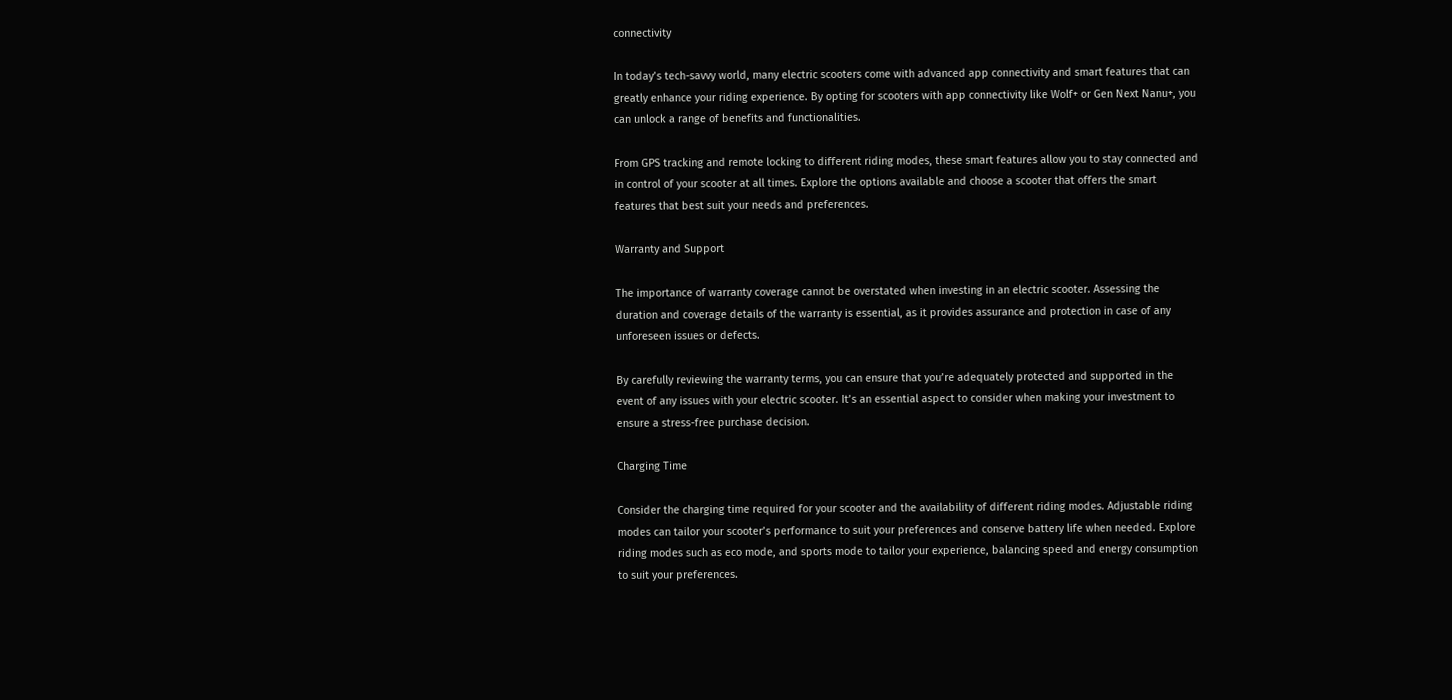connectivity

In today’s tech-savvy world, many electric scooters come with advanced app connectivity and smart features that can greatly enhance your riding experience. By opting for scooters with app connectivity like Wolf+ or Gen Next Nanu+, you can unlock a range of benefits and functionalities.

From GPS tracking and remote locking to different riding modes, these smart features allow you to stay connected and in control of your scooter at all times. Explore the options available and choose a scooter that offers the smart features that best suit your needs and preferences.

Warranty and Support

The importance of warranty coverage cannot be overstated when investing in an electric scooter. Assessing the duration and coverage details of the warranty is essential, as it provides assurance and protection in case of any unforeseen issues or defects.

By carefully reviewing the warranty terms, you can ensure that you’re adequately protected and supported in the event of any issues with your electric scooter. It’s an essential aspect to consider when making your investment to ensure a stress-free purchase decision.

Charging Time

Consider the charging time required for your scooter and the availability of different riding modes. Adjustable riding modes can tailor your scooter’s performance to suit your preferences and conserve battery life when needed. Explore riding modes such as eco mode, and sports mode to tailor your experience, balancing speed and energy consumption to suit your preferences.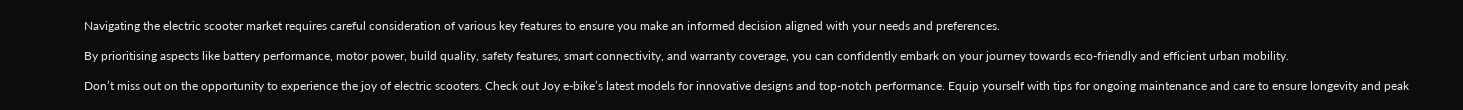Navigating the electric scooter market requires careful consideration of various key features to ensure you make an informed decision aligned with your needs and preferences.

By prioritising aspects like battery performance, motor power, build quality, safety features, smart connectivity, and warranty coverage, you can confidently embark on your journey towards eco-friendly and efficient urban mobility.

Don’t miss out on the opportunity to experience the joy of electric scooters. Check out Joy e-bike’s latest models for innovative designs and top-notch performance. Equip yourself with tips for ongoing maintenance and care to ensure longevity and peak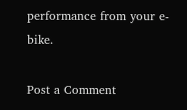performance from your e-bike.

Post a Comment